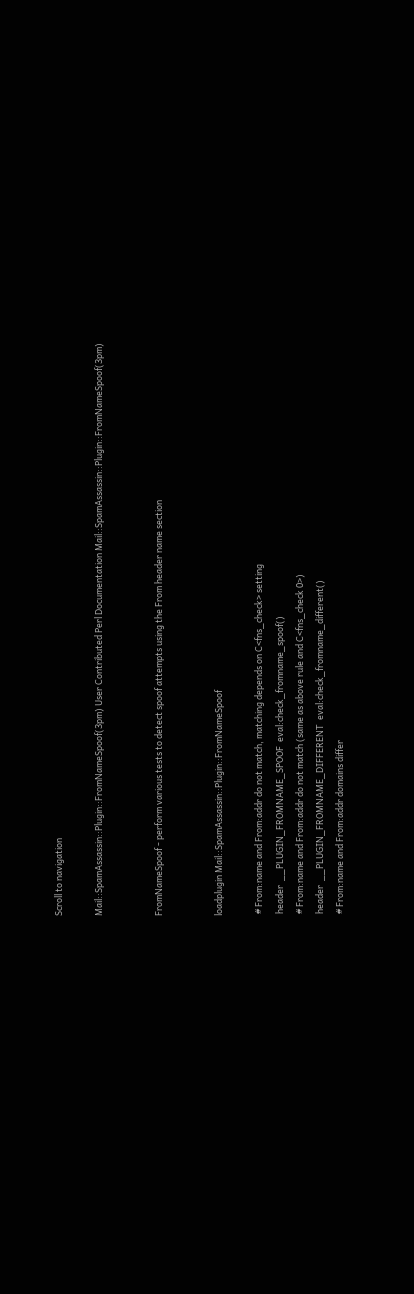Scroll to navigation

Mail::SpamAssassin::Plugin::FromNameSpoof(3pm) User Contributed Perl Documentation Mail::SpamAssassin::Plugin::FromNameSpoof(3pm)


FromNameSpoof - perform various tests to detect spoof attempts using the From header name section


loadplugin Mail::SpamAssassin::Plugin::FromNameSpoof

 # From:name and From:addr do not match, matching depends on C<fns_check> setting
 header  __PLUGIN_FROMNAME_SPOOF  eval:check_fromname_spoof()
 # From:name and From:addr do not match (same as above rule and C<fns_check 0>)
 header  __PLUGIN_FROMNAME_DIFFERENT  eval:check_fromname_different()
 # From:name and From:addr domains differ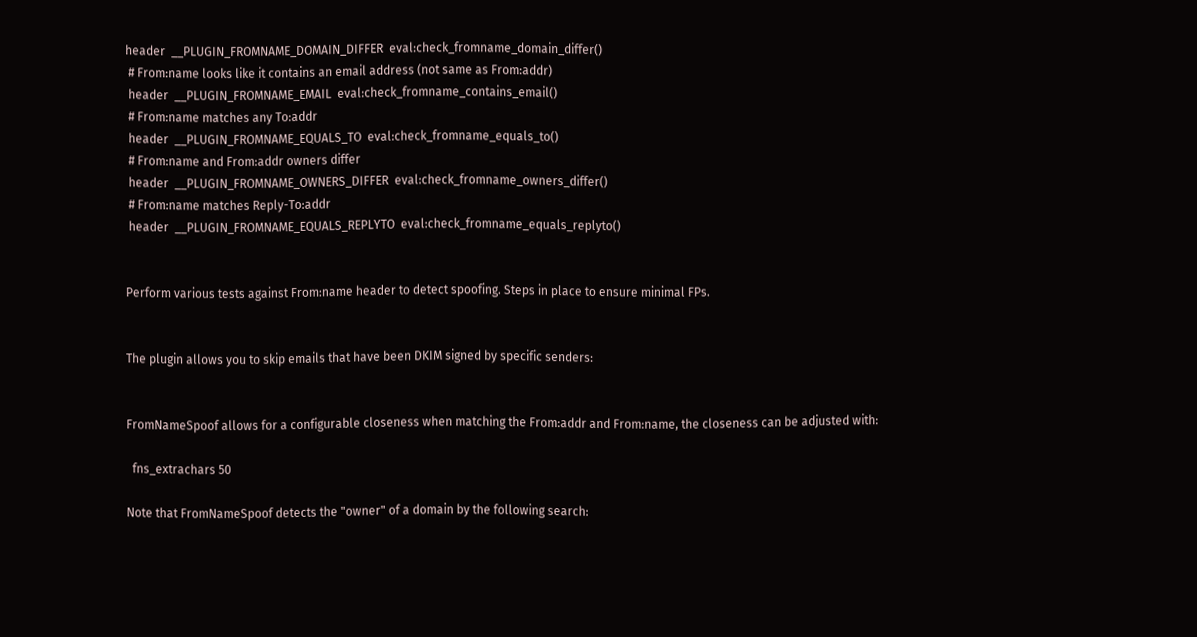header  __PLUGIN_FROMNAME_DOMAIN_DIFFER  eval:check_fromname_domain_differ()
 # From:name looks like it contains an email address (not same as From:addr)
 header  __PLUGIN_FROMNAME_EMAIL  eval:check_fromname_contains_email()
 # From:name matches any To:addr
 header  __PLUGIN_FROMNAME_EQUALS_TO  eval:check_fromname_equals_to()
 # From:name and From:addr owners differ
 header  __PLUGIN_FROMNAME_OWNERS_DIFFER  eval:check_fromname_owners_differ()
 # From:name matches Reply-To:addr
 header  __PLUGIN_FROMNAME_EQUALS_REPLYTO  eval:check_fromname_equals_replyto()


Perform various tests against From:name header to detect spoofing. Steps in place to ensure minimal FPs.


The plugin allows you to skip emails that have been DKIM signed by specific senders:


FromNameSpoof allows for a configurable closeness when matching the From:addr and From:name, the closeness can be adjusted with:

  fns_extrachars 50

Note that FromNameSpoof detects the "owner" of a domain by the following search: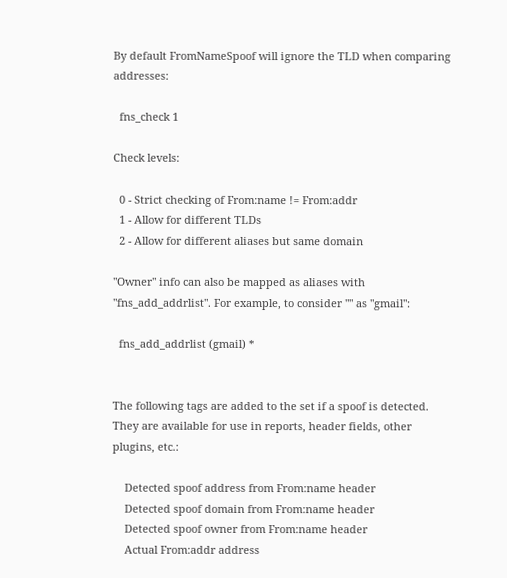By default FromNameSpoof will ignore the TLD when comparing addresses:

  fns_check 1

Check levels:

  0 - Strict checking of From:name != From:addr
  1 - Allow for different TLDs
  2 - Allow for different aliases but same domain

"Owner" info can also be mapped as aliases with "fns_add_addrlist". For example, to consider "" as "gmail":

  fns_add_addrlist (gmail) *


The following tags are added to the set if a spoof is detected. They are available for use in reports, header fields, other plugins, etc.:

    Detected spoof address from From:name header
    Detected spoof domain from From:name header
    Detected spoof owner from From:name header
    Actual From:addr address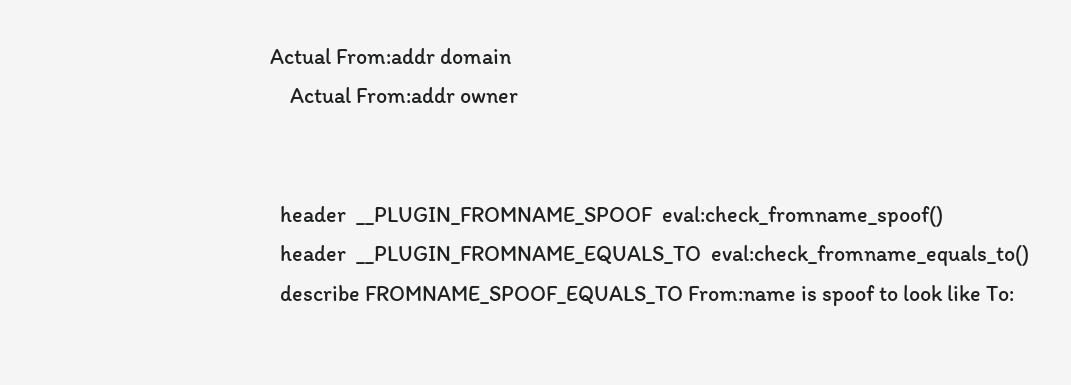Actual From:addr domain
    Actual From:addr owner


  header  __PLUGIN_FROMNAME_SPOOF  eval:check_fromname_spoof()
  header  __PLUGIN_FROMNAME_EQUALS_TO  eval:check_fromname_equals_to()
  describe FROMNAME_SPOOF_EQUALS_TO From:name is spoof to look like To: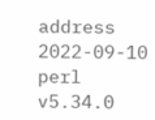address
2022-09-10 perl v5.34.0